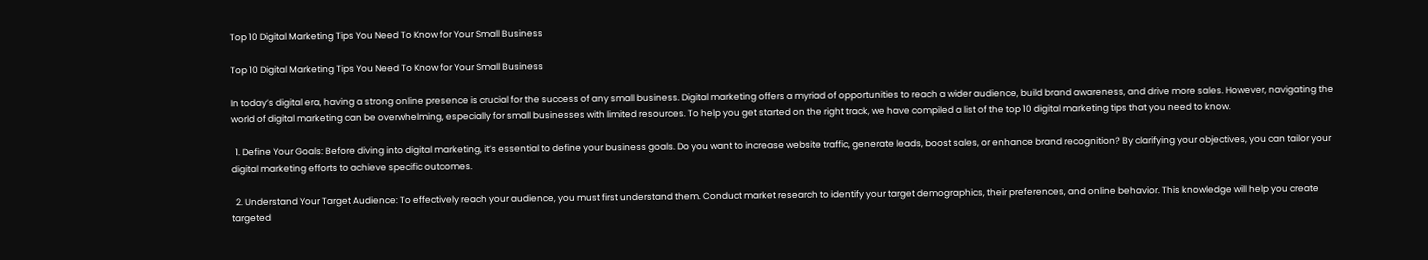Top 10 Digital Marketing Tips You Need To Know for Your Small Business

Top 10 Digital Marketing Tips You Need To Know for Your Small Business

In today’s digital era, having a strong online presence is crucial for the success of any small business. Digital marketing offers a myriad of opportunities to reach a wider audience, build brand awareness, and drive more sales. However, navigating the world of digital marketing can be overwhelming, especially for small businesses with limited resources. To help you get started on the right track, we have compiled a list of the top 10 digital marketing tips that you need to know.

  1. Define Your Goals: Before diving into digital marketing, it’s essential to define your business goals. Do you want to increase website traffic, generate leads, boost sales, or enhance brand recognition? By clarifying your objectives, you can tailor your digital marketing efforts to achieve specific outcomes.

  2. Understand Your Target Audience: To effectively reach your audience, you must first understand them. Conduct market research to identify your target demographics, their preferences, and online behavior. This knowledge will help you create targeted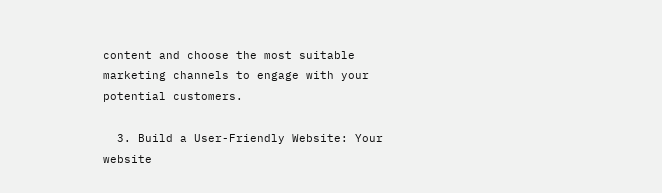content and choose the most suitable marketing channels to engage with your potential customers.

  3. Build a User-Friendly Website: Your website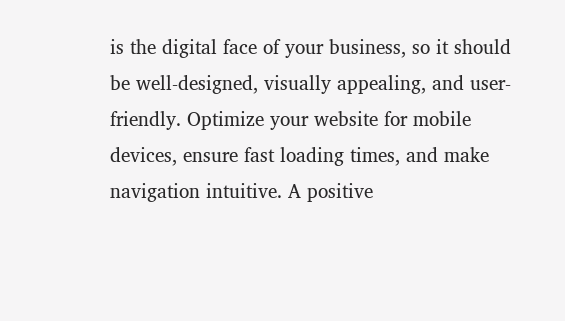is the digital face of your business, so it should be well-designed, visually appealing, and user-friendly. Optimize your website for mobile devices, ensure fast loading times, and make navigation intuitive. A positive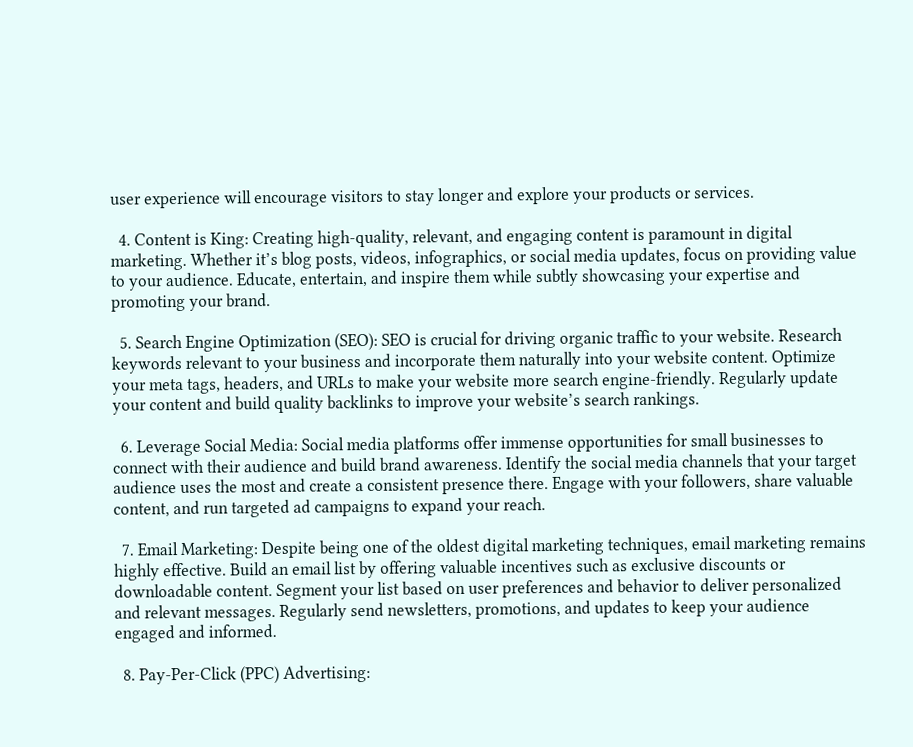user experience will encourage visitors to stay longer and explore your products or services.

  4. Content is King: Creating high-quality, relevant, and engaging content is paramount in digital marketing. Whether it’s blog posts, videos, infographics, or social media updates, focus on providing value to your audience. Educate, entertain, and inspire them while subtly showcasing your expertise and promoting your brand.

  5. Search Engine Optimization (SEO): SEO is crucial for driving organic traffic to your website. Research keywords relevant to your business and incorporate them naturally into your website content. Optimize your meta tags, headers, and URLs to make your website more search engine-friendly. Regularly update your content and build quality backlinks to improve your website’s search rankings.

  6. Leverage Social Media: Social media platforms offer immense opportunities for small businesses to connect with their audience and build brand awareness. Identify the social media channels that your target audience uses the most and create a consistent presence there. Engage with your followers, share valuable content, and run targeted ad campaigns to expand your reach.

  7. Email Marketing: Despite being one of the oldest digital marketing techniques, email marketing remains highly effective. Build an email list by offering valuable incentives such as exclusive discounts or downloadable content. Segment your list based on user preferences and behavior to deliver personalized and relevant messages. Regularly send newsletters, promotions, and updates to keep your audience engaged and informed.

  8. Pay-Per-Click (PPC) Advertising: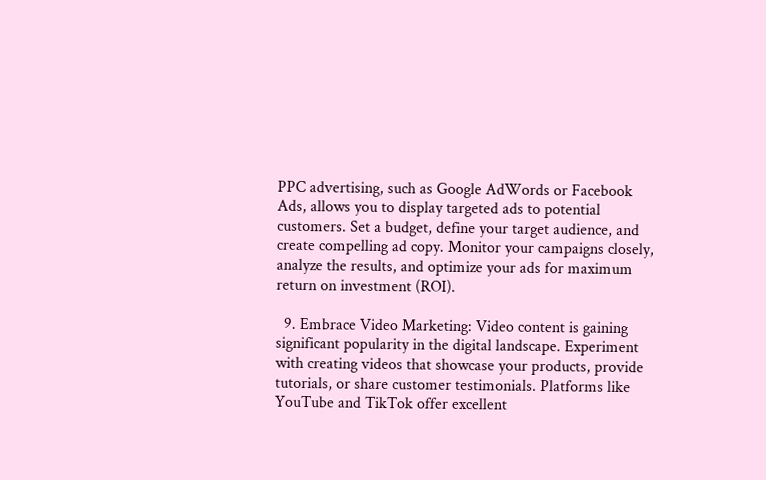PPC advertising, such as Google AdWords or Facebook Ads, allows you to display targeted ads to potential customers. Set a budget, define your target audience, and create compelling ad copy. Monitor your campaigns closely, analyze the results, and optimize your ads for maximum return on investment (ROI).

  9. Embrace Video Marketing: Video content is gaining significant popularity in the digital landscape. Experiment with creating videos that showcase your products, provide tutorials, or share customer testimonials. Platforms like YouTube and TikTok offer excellent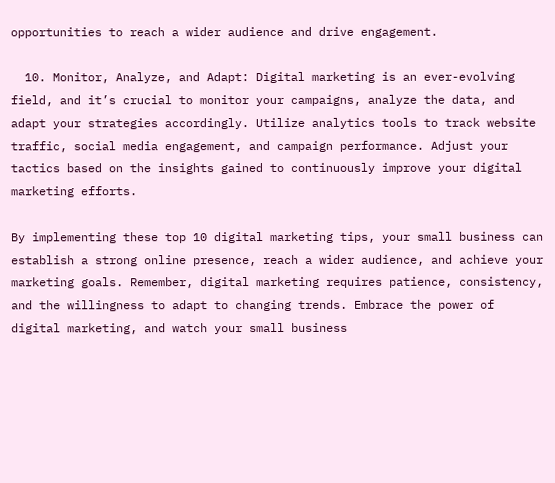opportunities to reach a wider audience and drive engagement.

  10. Monitor, Analyze, and Adapt: Digital marketing is an ever-evolving field, and it’s crucial to monitor your campaigns, analyze the data, and adapt your strategies accordingly. Utilize analytics tools to track website traffic, social media engagement, and campaign performance. Adjust your tactics based on the insights gained to continuously improve your digital marketing efforts.

By implementing these top 10 digital marketing tips, your small business can establish a strong online presence, reach a wider audience, and achieve your marketing goals. Remember, digital marketing requires patience, consistency, and the willingness to adapt to changing trends. Embrace the power of digital marketing, and watch your small business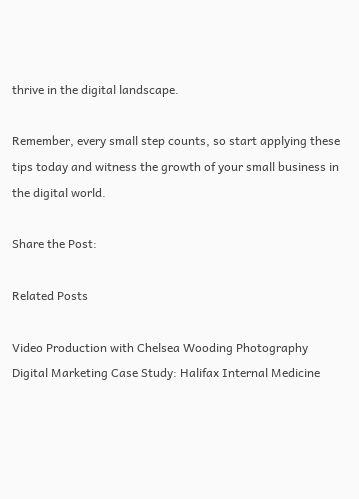thrive in the digital landscape.

Remember, every small step counts, so start applying these tips today and witness the growth of your small business in the digital world.

Share the Post:

Related Posts

Video Production with Chelsea Wooding Photography
Digital Marketing Case Study: Halifax Internal Medicine